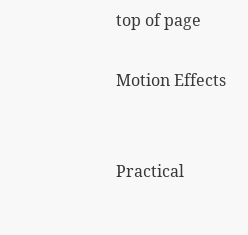top of page

Motion Effects


Practical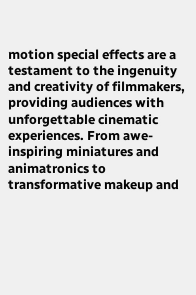motion special effects are a testament to the ingenuity and creativity of filmmakers, providing audiences with unforgettable cinematic experiences. From awe-inspiring miniatures and animatronics to transformative makeup and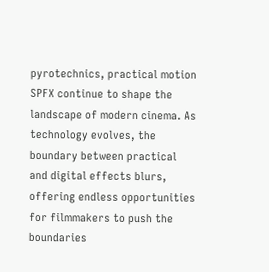pyrotechnics, practical motion SPFX continue to shape the landscape of modern cinema. As technology evolves, the boundary between practical and digital effects blurs, offering endless opportunities for filmmakers to push the boundaries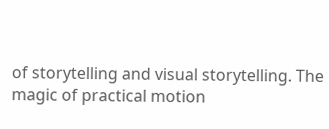of storytelling and visual storytelling. The magic of practical motion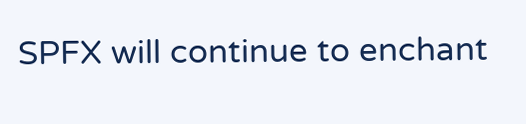SPFX will continue to enchant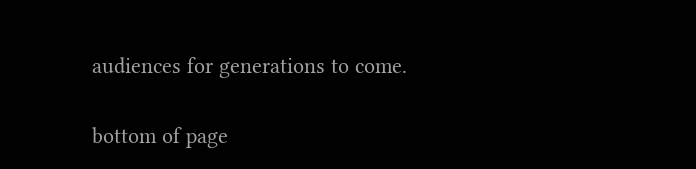audiences for generations to come.

bottom of page